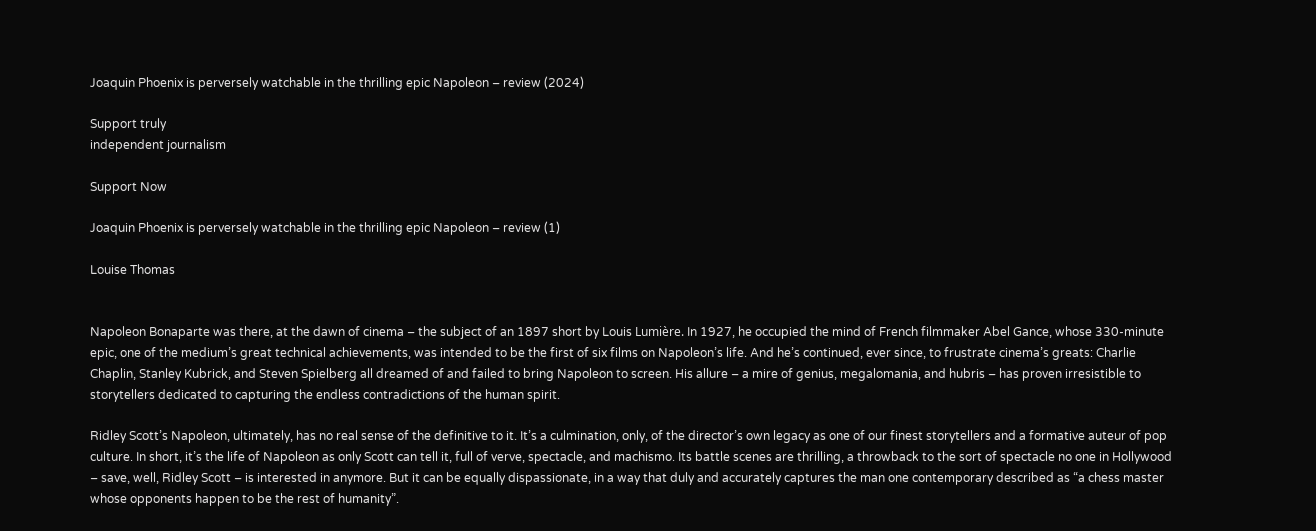Joaquin Phoenix is perversely watchable in the thrilling epic Napoleon – review (2024)

Support truly
independent journalism

Support Now

Joaquin Phoenix is perversely watchable in the thrilling epic Napoleon – review (1)

Louise Thomas


Napoleon Bonaparte was there, at the dawn of cinema – the subject of an 1897 short by Louis Lumière. In 1927, he occupied the mind of French filmmaker Abel Gance, whose 330-minute epic, one of the medium’s great technical achievements, was intended to be the first of six films on Napoleon’s life. And he’s continued, ever since, to frustrate cinema’s greats: Charlie Chaplin, Stanley Kubrick, and Steven Spielberg all dreamed of and failed to bring Napoleon to screen. His allure – a mire of genius, megalomania, and hubris – has proven irresistible to storytellers dedicated to capturing the endless contradictions of the human spirit.

Ridley Scott’s Napoleon, ultimately, has no real sense of the definitive to it. It’s a culmination, only, of the director’s own legacy as one of our finest storytellers and a formative auteur of pop culture. In short, it’s the life of Napoleon as only Scott can tell it, full of verve, spectacle, and machismo. Its battle scenes are thrilling, a throwback to the sort of spectacle no one in Hollywood – save, well, Ridley Scott – is interested in anymore. But it can be equally dispassionate, in a way that duly and accurately captures the man one contemporary described as “a chess master whose opponents happen to be the rest of humanity”.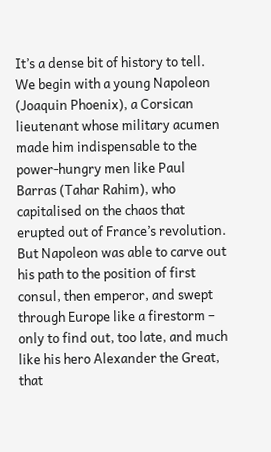It’s a dense bit of history to tell. We begin with a young Napoleon (Joaquin Phoenix), a Corsican lieutenant whose military acumen made him indispensable to the power-hungry men like Paul Barras (Tahar Rahim), who capitalised on the chaos that erupted out of France’s revolution. But Napoleon was able to carve out his path to the position of first consul, then emperor, and swept through Europe like a firestorm – only to find out, too late, and much like his hero Alexander the Great, that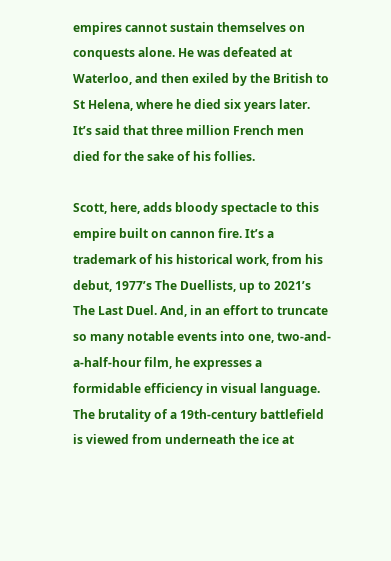empires cannot sustain themselves on conquests alone. He was defeated at Waterloo, and then exiled by the British to St Helena, where he died six years later. It’s said that three million French men died for the sake of his follies.

Scott, here, adds bloody spectacle to this empire built on cannon fire. It’s a trademark of his historical work, from his debut, 1977’s The Duellists, up to 2021’s The Last Duel. And, in an effort to truncate so many notable events into one, two-and-a-half-hour film, he expresses a formidable efficiency in visual language. The brutality of a 19th-century battlefield is viewed from underneath the ice at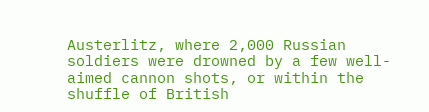Austerlitz, where 2,000 Russian soldiers were drowned by a few well-aimed cannon shots, or within the shuffle of British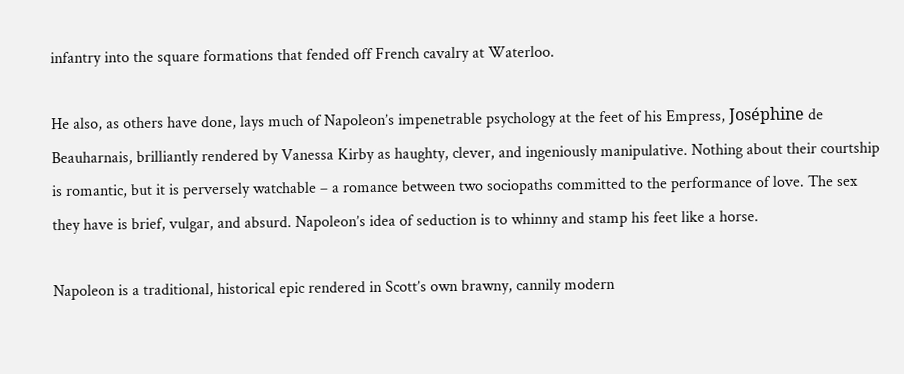infantry into the square formations that fended off French cavalry at Waterloo.

He also, as others have done, lays much of Napoleon’s impenetrable psychology at the feet of his Empress, Joséphine de Beauharnais, brilliantly rendered by Vanessa Kirby as haughty, clever, and ingeniously manipulative. Nothing about their courtship is romantic, but it is perversely watchable – a romance between two sociopaths committed to the performance of love. The sex they have is brief, vulgar, and absurd. Napoleon’s idea of seduction is to whinny and stamp his feet like a horse.

Napoleon is a traditional, historical epic rendered in Scott’s own brawny, cannily modern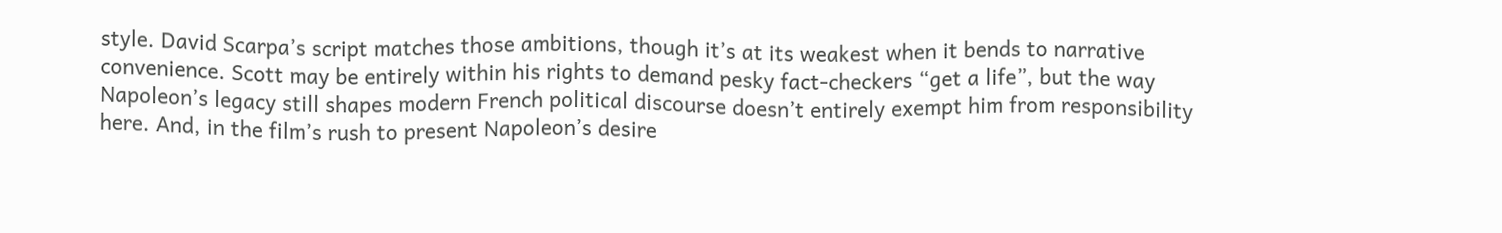style. David Scarpa’s script matches those ambitions, though it’s at its weakest when it bends to narrative convenience. Scott may be entirely within his rights to demand pesky fact-checkers “get a life”, but the way Napoleon’s legacy still shapes modern French political discourse doesn’t entirely exempt him from responsibility here. And, in the film’s rush to present Napoleon’s desire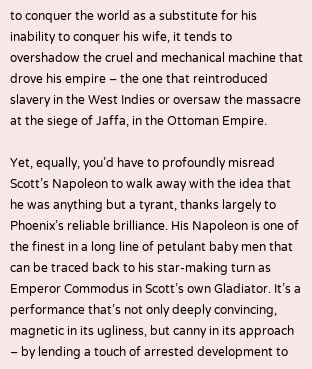to conquer the world as a substitute for his inability to conquer his wife, it tends to overshadow the cruel and mechanical machine that drove his empire – the one that reintroduced slavery in the West Indies or oversaw the massacre at the siege of Jaffa, in the Ottoman Empire.

Yet, equally, you’d have to profoundly misread Scott’s Napoleon to walk away with the idea that he was anything but a tyrant, thanks largely to Phoenix’s reliable brilliance. His Napoleon is one of the finest in a long line of petulant baby men that can be traced back to his star-making turn as Emperor Commodus in Scott’s own Gladiator. It’s a performance that’s not only deeply convincing, magnetic in its ugliness, but canny in its approach – by lending a touch of arrested development to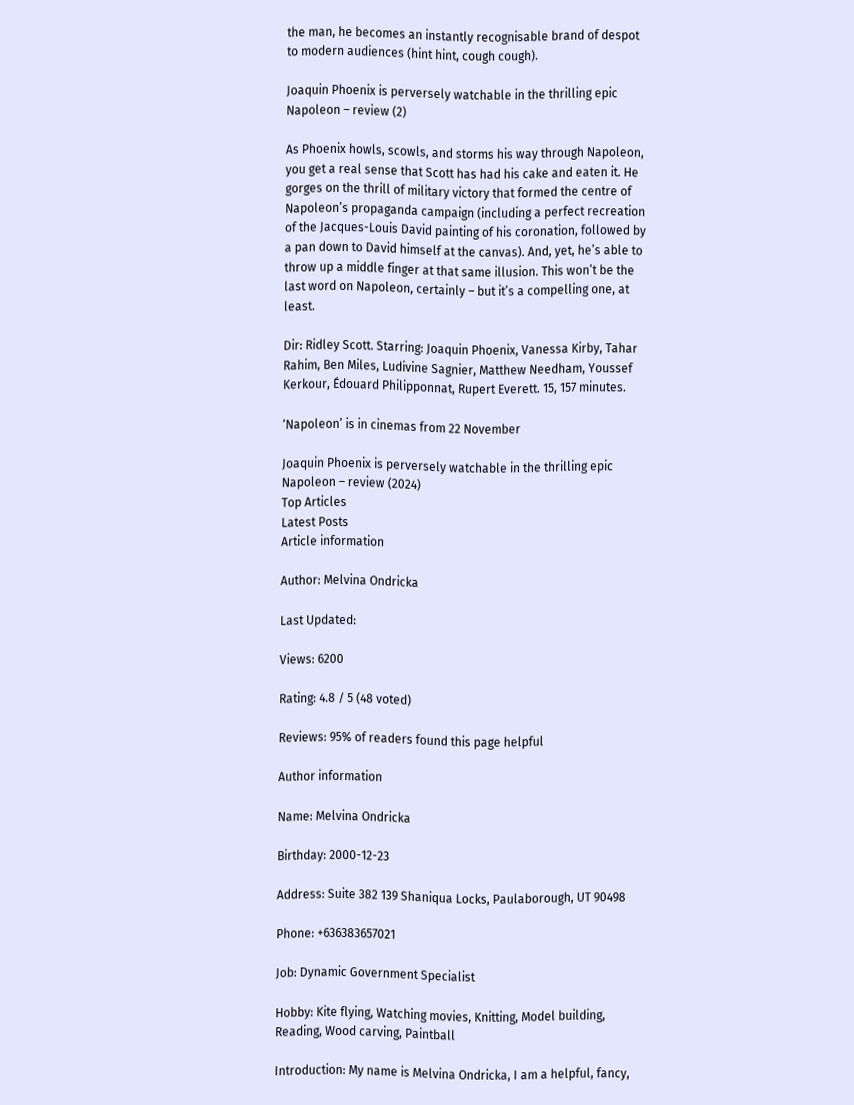the man, he becomes an instantly recognisable brand of despot to modern audiences (hint hint, cough cough).

Joaquin Phoenix is perversely watchable in the thrilling epic Napoleon – review (2)

As Phoenix howls, scowls, and storms his way through Napoleon, you get a real sense that Scott has had his cake and eaten it. He gorges on the thrill of military victory that formed the centre of Napoleon’s propaganda campaign (including a perfect recreation of the Jacques-Louis David painting of his coronation, followed by a pan down to David himself at the canvas). And, yet, he’s able to throw up a middle finger at that same illusion. This won’t be the last word on Napoleon, certainly – but it’s a compelling one, at least.

Dir: Ridley Scott. Starring: Joaquin Phoenix, Vanessa Kirby, Tahar Rahim, Ben Miles, Ludivine Sagnier, Matthew Needham, Youssef Kerkour, Édouard Philipponnat, Rupert Everett. 15, 157 minutes.

‘Napoleon’ is in cinemas from 22 November

Joaquin Phoenix is perversely watchable in the thrilling epic Napoleon – review (2024)
Top Articles
Latest Posts
Article information

Author: Melvina Ondricka

Last Updated:

Views: 6200

Rating: 4.8 / 5 (48 voted)

Reviews: 95% of readers found this page helpful

Author information

Name: Melvina Ondricka

Birthday: 2000-12-23

Address: Suite 382 139 Shaniqua Locks, Paulaborough, UT 90498

Phone: +636383657021

Job: Dynamic Government Specialist

Hobby: Kite flying, Watching movies, Knitting, Model building, Reading, Wood carving, Paintball

Introduction: My name is Melvina Ondricka, I am a helpful, fancy,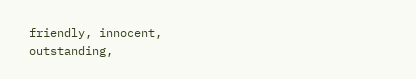friendly, innocent, outstanding,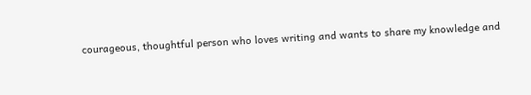courageous, thoughtful person who loves writing and wants to share my knowledge and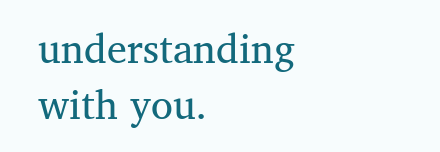understanding with you.